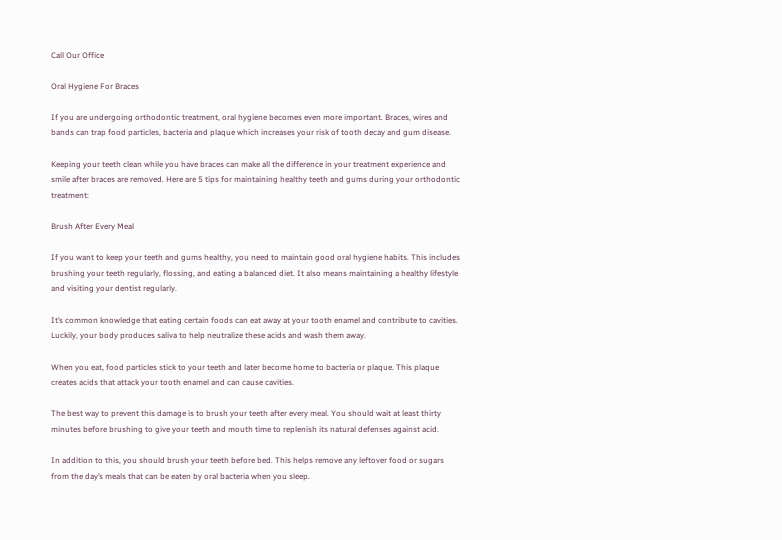Call Our Office

Oral Hygiene For Braces

If you are undergoing orthodontic treatment, oral hygiene becomes even more important. Braces, wires and bands can trap food particles, bacteria and plaque which increases your risk of tooth decay and gum disease.

Keeping your teeth clean while you have braces can make all the difference in your treatment experience and smile after braces are removed. Here are 5 tips for maintaining healthy teeth and gums during your orthodontic treatment:

Brush After Every Meal

If you want to keep your teeth and gums healthy, you need to maintain good oral hygiene habits. This includes brushing your teeth regularly, flossing, and eating a balanced diet. It also means maintaining a healthy lifestyle and visiting your dentist regularly.

It’s common knowledge that eating certain foods can eat away at your tooth enamel and contribute to cavities. Luckily, your body produces saliva to help neutralize these acids and wash them away.

When you eat, food particles stick to your teeth and later become home to bacteria or plaque. This plaque creates acids that attack your tooth enamel and can cause cavities.

The best way to prevent this damage is to brush your teeth after every meal. You should wait at least thirty minutes before brushing to give your teeth and mouth time to replenish its natural defenses against acid.

In addition to this, you should brush your teeth before bed. This helps remove any leftover food or sugars from the day’s meals that can be eaten by oral bacteria when you sleep.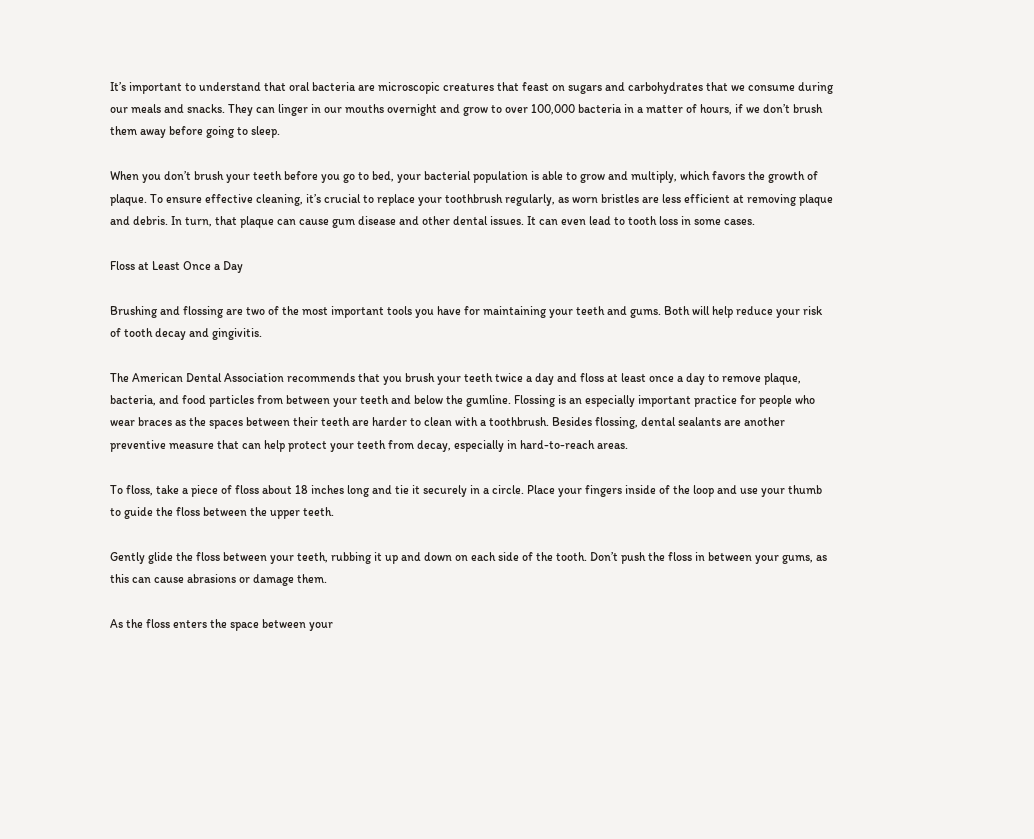It’s important to understand that oral bacteria are microscopic creatures that feast on sugars and carbohydrates that we consume during our meals and snacks. They can linger in our mouths overnight and grow to over 100,000 bacteria in a matter of hours, if we don’t brush them away before going to sleep.

When you don’t brush your teeth before you go to bed, your bacterial population is able to grow and multiply, which favors the growth of plaque. To ensure effective cleaning, it’s crucial to replace your toothbrush regularly, as worn bristles are less efficient at removing plaque and debris. In turn, that plaque can cause gum disease and other dental issues. It can even lead to tooth loss in some cases.

Floss at Least Once a Day

Brushing and flossing are two of the most important tools you have for maintaining your teeth and gums. Both will help reduce your risk of tooth decay and gingivitis.

The American Dental Association recommends that you brush your teeth twice a day and floss at least once a day to remove plaque, bacteria, and food particles from between your teeth and below the gumline. Flossing is an especially important practice for people who wear braces as the spaces between their teeth are harder to clean with a toothbrush. Besides flossing, dental sealants are another preventive measure that can help protect your teeth from decay, especially in hard-to-reach areas.

To floss, take a piece of floss about 18 inches long and tie it securely in a circle. Place your fingers inside of the loop and use your thumb to guide the floss between the upper teeth.

Gently glide the floss between your teeth, rubbing it up and down on each side of the tooth. Don’t push the floss in between your gums, as this can cause abrasions or damage them.

As the floss enters the space between your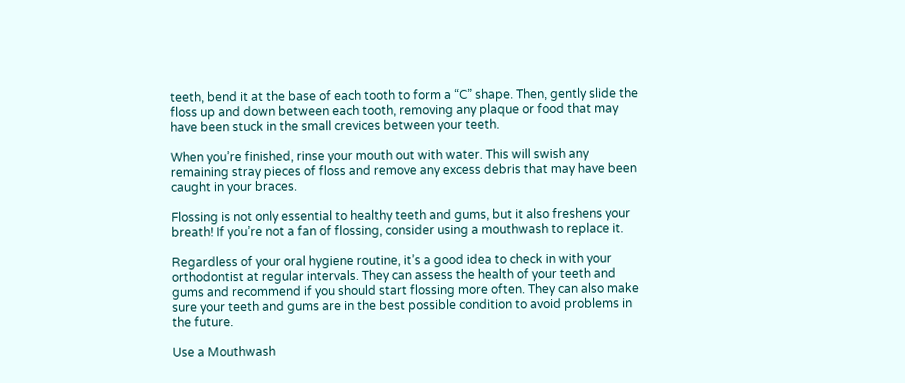teeth, bend it at the base of each tooth to form a “C” shape. Then, gently slide the floss up and down between each tooth, removing any plaque or food that may have been stuck in the small crevices between your teeth.

When you’re finished, rinse your mouth out with water. This will swish any remaining stray pieces of floss and remove any excess debris that may have been caught in your braces.

Flossing is not only essential to healthy teeth and gums, but it also freshens your breath! If you’re not a fan of flossing, consider using a mouthwash to replace it.

Regardless of your oral hygiene routine, it’s a good idea to check in with your orthodontist at regular intervals. They can assess the health of your teeth and gums and recommend if you should start flossing more often. They can also make sure your teeth and gums are in the best possible condition to avoid problems in the future.

Use a Mouthwash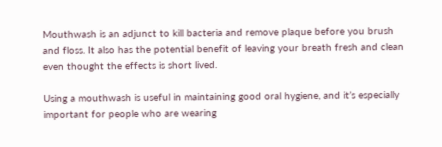Mouthwash is an adjunct to kill bacteria and remove plaque before you brush and floss. It also has the potential benefit of leaving your breath fresh and clean even thought the effects is short lived.

Using a mouthwash is useful in maintaining good oral hygiene, and it’s especially important for people who are wearing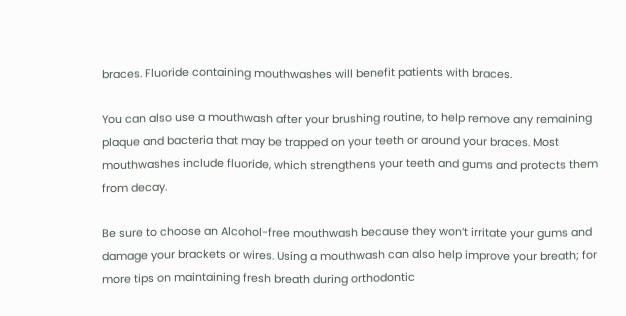braces. Fluoride containing mouthwashes will benefit patients with braces.

You can also use a mouthwash after your brushing routine, to help remove any remaining plaque and bacteria that may be trapped on your teeth or around your braces. Most mouthwashes include fluoride, which strengthens your teeth and gums and protects them from decay.

Be sure to choose an Alcohol-free mouthwash because they won’t irritate your gums and damage your brackets or wires. Using a mouthwash can also help improve your breath; for more tips on maintaining fresh breath during orthodontic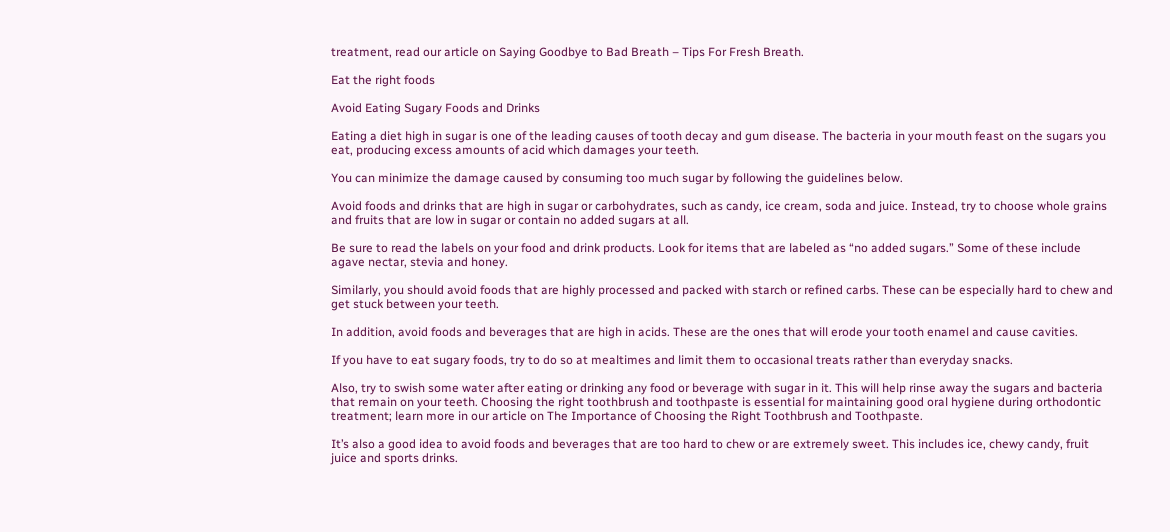treatment, read our article on Saying Goodbye to Bad Breath – Tips For Fresh Breath.

Eat the right foods

Avoid Eating Sugary Foods and Drinks

Eating a diet high in sugar is one of the leading causes of tooth decay and gum disease. The bacteria in your mouth feast on the sugars you eat, producing excess amounts of acid which damages your teeth.

You can minimize the damage caused by consuming too much sugar by following the guidelines below.

Avoid foods and drinks that are high in sugar or carbohydrates, such as candy, ice cream, soda and juice. Instead, try to choose whole grains and fruits that are low in sugar or contain no added sugars at all.

Be sure to read the labels on your food and drink products. Look for items that are labeled as “no added sugars.” Some of these include agave nectar, stevia and honey.

Similarly, you should avoid foods that are highly processed and packed with starch or refined carbs. These can be especially hard to chew and get stuck between your teeth.

In addition, avoid foods and beverages that are high in acids. These are the ones that will erode your tooth enamel and cause cavities.

If you have to eat sugary foods, try to do so at mealtimes and limit them to occasional treats rather than everyday snacks.

Also, try to swish some water after eating or drinking any food or beverage with sugar in it. This will help rinse away the sugars and bacteria that remain on your teeth. Choosing the right toothbrush and toothpaste is essential for maintaining good oral hygiene during orthodontic treatment; learn more in our article on The Importance of Choosing the Right Toothbrush and Toothpaste.

It’s also a good idea to avoid foods and beverages that are too hard to chew or are extremely sweet. This includes ice, chewy candy, fruit juice and sports drinks.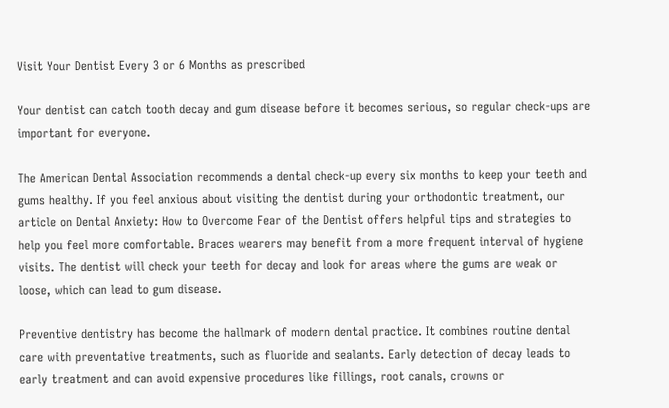Visit Your Dentist Every 3 or 6 Months as prescribed

Your dentist can catch tooth decay and gum disease before it becomes serious, so regular check-ups are important for everyone.

The American Dental Association recommends a dental check-up every six months to keep your teeth and gums healthy. If you feel anxious about visiting the dentist during your orthodontic treatment, our article on Dental Anxiety: How to Overcome Fear of the Dentist offers helpful tips and strategies to help you feel more comfortable. Braces wearers may benefit from a more frequent interval of hygiene visits. The dentist will check your teeth for decay and look for areas where the gums are weak or loose, which can lead to gum disease.

Preventive dentistry has become the hallmark of modern dental practice. It combines routine dental care with preventative treatments, such as fluoride and sealants. Early detection of decay leads to early treatment and can avoid expensive procedures like fillings, root canals, crowns or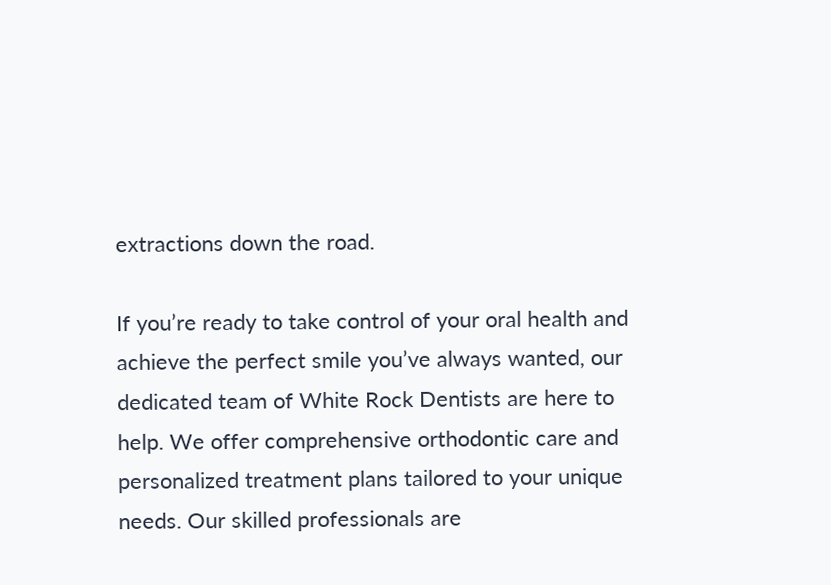extractions down the road.

If you’re ready to take control of your oral health and achieve the perfect smile you’ve always wanted, our dedicated team of White Rock Dentists are here to help. We offer comprehensive orthodontic care and personalized treatment plans tailored to your unique needs. Our skilled professionals are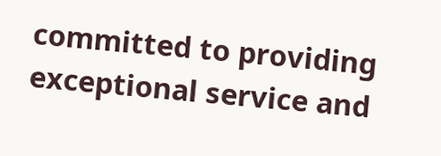committed to providing exceptional service and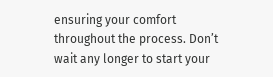ensuring your comfort throughout the process. Don’t wait any longer to start your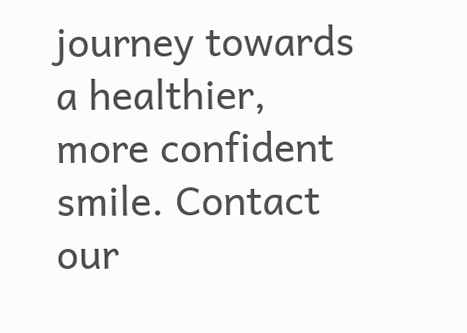journey towards a healthier, more confident smile. Contact our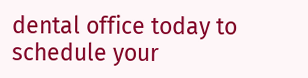dental office today to schedule your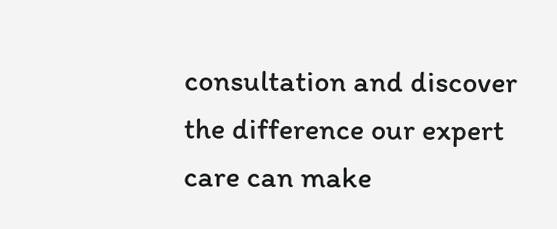consultation and discover the difference our expert care can make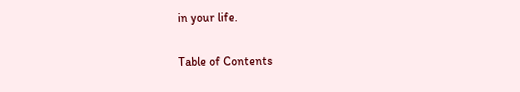in your life.

Table of Contents